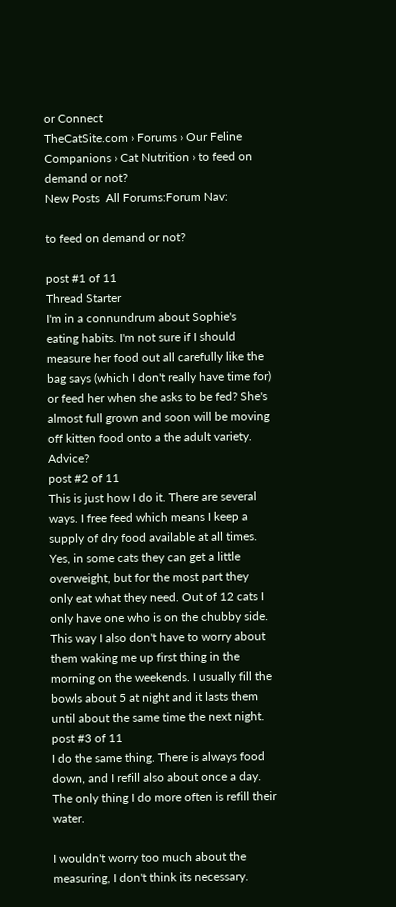or Connect
TheCatSite.com › Forums › Our Feline Companions › Cat Nutrition › to feed on demand or not?
New Posts  All Forums:Forum Nav:

to feed on demand or not?

post #1 of 11
Thread Starter
I'm in a connundrum about Sophie's eating habits. I'm not sure if I should measure her food out all carefully like the bag says (which I don't really have time for) or feed her when she asks to be fed? She's almost full grown and soon will be moving off kitten food onto a the adult variety. Advice?
post #2 of 11
This is just how I do it. There are several ways. I free feed which means I keep a supply of dry food available at all times. Yes, in some cats they can get a little overweight, but for the most part they only eat what they need. Out of 12 cats I only have one who is on the chubby side. This way I also don't have to worry about them waking me up first thing in the morning on the weekends. I usually fill the bowls about 5 at night and it lasts them until about the same time the next night.
post #3 of 11
I do the same thing. There is always food down, and I refill also about once a day. The only thing I do more often is refill their water.

I wouldn't worry too much about the measuring, I don't think its necessary.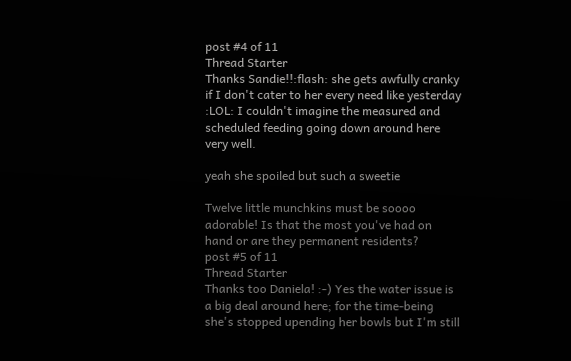post #4 of 11
Thread Starter
Thanks Sandie!!:flash: she gets awfully cranky if I don't cater to her every need like yesterday :LOL: I couldn't imagine the measured and scheduled feeding going down around here very well.

yeah she spoiled but such a sweetie

Twelve little munchkins must be soooo adorable! Is that the most you've had on hand or are they permanent residents?
post #5 of 11
Thread Starter
Thanks too Daniela! :-) Yes the water issue is a big deal around here; for the time-being she's stopped upending her bowls but I'm still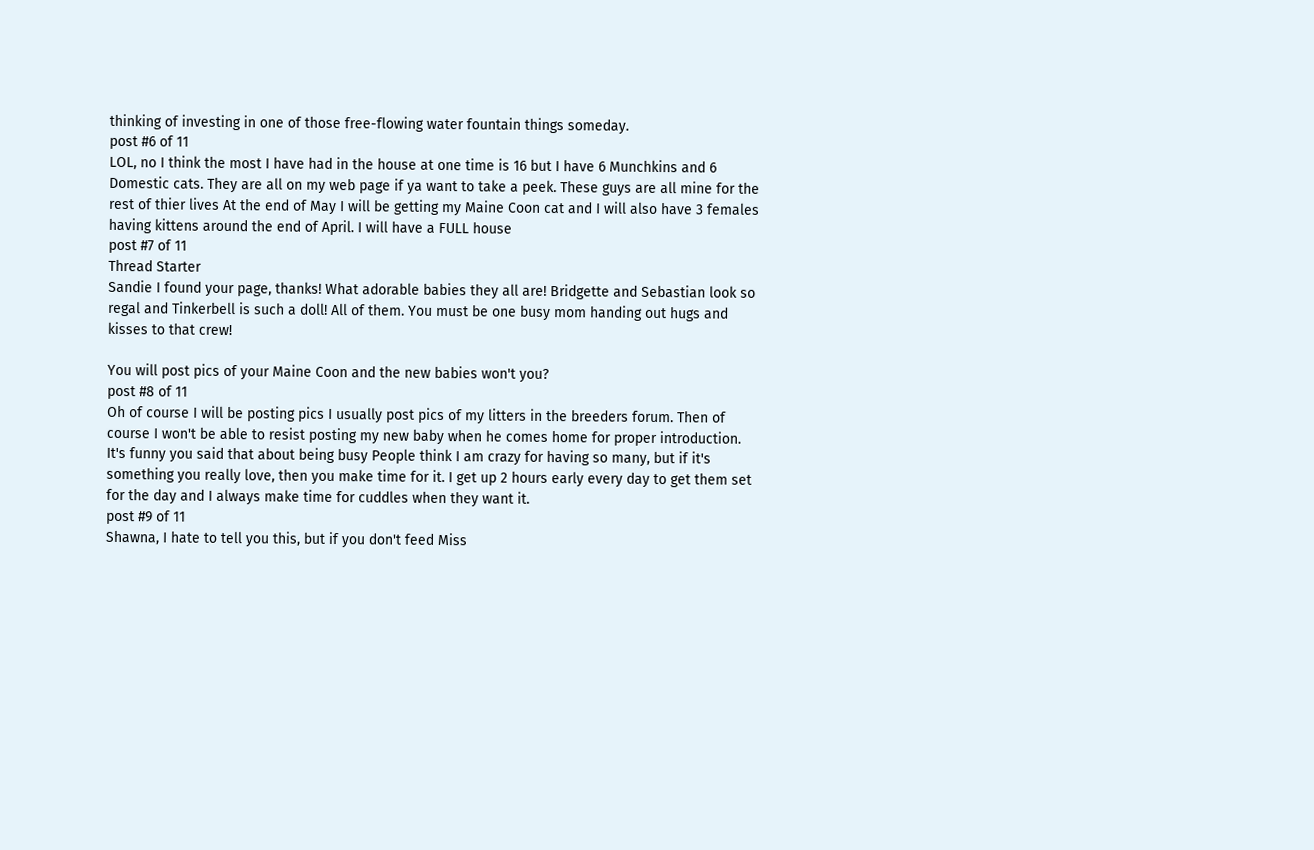thinking of investing in one of those free-flowing water fountain things someday.
post #6 of 11
LOL, no I think the most I have had in the house at one time is 16 but I have 6 Munchkins and 6 Domestic cats. They are all on my web page if ya want to take a peek. These guys are all mine for the rest of thier lives At the end of May I will be getting my Maine Coon cat and I will also have 3 females having kittens around the end of April. I will have a FULL house
post #7 of 11
Thread Starter
Sandie I found your page, thanks! What adorable babies they all are! Bridgette and Sebastian look so regal and Tinkerbell is such a doll! All of them. You must be one busy mom handing out hugs and kisses to that crew!

You will post pics of your Maine Coon and the new babies won't you?
post #8 of 11
Oh of course I will be posting pics I usually post pics of my litters in the breeders forum. Then of course I won't be able to resist posting my new baby when he comes home for proper introduction.
It's funny you said that about being busy People think I am crazy for having so many, but if it's something you really love, then you make time for it. I get up 2 hours early every day to get them set for the day and I always make time for cuddles when they want it.
post #9 of 11
Shawna, I hate to tell you this, but if you don't feed Miss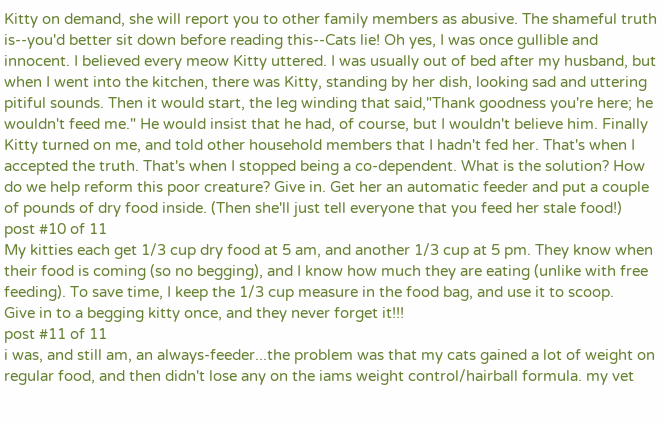Kitty on demand, she will report you to other family members as abusive. The shameful truth is--you'd better sit down before reading this--Cats lie! Oh yes, I was once gullible and innocent. I believed every meow Kitty uttered. I was usually out of bed after my husband, but when I went into the kitchen, there was Kitty, standing by her dish, looking sad and uttering pitiful sounds. Then it would start, the leg winding that said,"Thank goodness you're here; he wouldn't feed me." He would insist that he had, of course, but I wouldn't believe him. Finally Kitty turned on me, and told other household members that I hadn't fed her. That's when I accepted the truth. That's when I stopped being a co-dependent. What is the solution? How do we help reform this poor creature? Give in. Get her an automatic feeder and put a couple of pounds of dry food inside. (Then she'll just tell everyone that you feed her stale food!)
post #10 of 11
My kitties each get 1/3 cup dry food at 5 am, and another 1/3 cup at 5 pm. They know when their food is coming (so no begging), and I know how much they are eating (unlike with free feeding). To save time, I keep the 1/3 cup measure in the food bag, and use it to scoop.
Give in to a begging kitty once, and they never forget it!!!
post #11 of 11
i was, and still am, an always-feeder...the problem was that my cats gained a lot of weight on regular food, and then didn't lose any on the iams weight control/hairball formula. my vet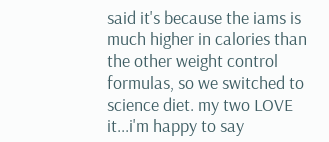said it's because the iams is much higher in calories than the other weight control formulas, so we switched to science diet. my two LOVE it...i'm happy to say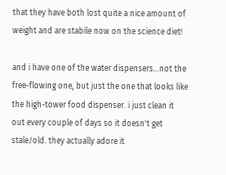that they have both lost quite a nice amount of weight and are stabile now on the science diet!

and i have one of the water dispensers...not the free-flowing one, but just the one that looks like the high-tower food dispenser. i just clean it out every couple of days so it doesn't get stale/old. they actually adore it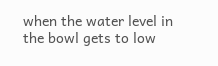when the water level in the bowl gets to low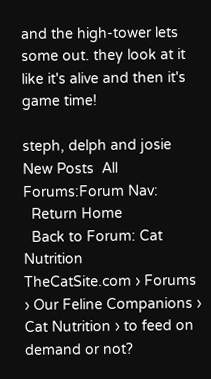and the high-tower lets some out. they look at it like it's alive and then it's game time!

steph, delph and josie
New Posts  All Forums:Forum Nav:
  Return Home
  Back to Forum: Cat Nutrition
TheCatSite.com › Forums › Our Feline Companions › Cat Nutrition › to feed on demand or not?